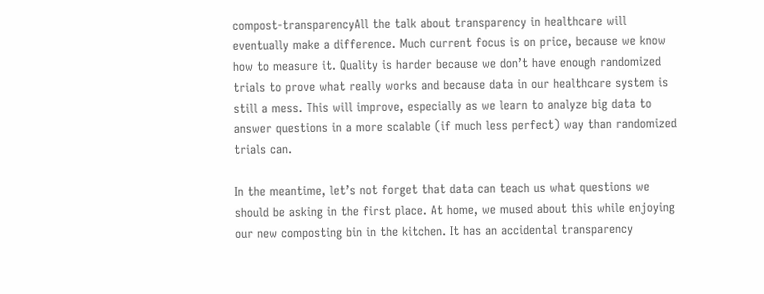compost-transparencyAll the talk about transparency in healthcare will eventually make a difference. Much current focus is on price, because we know how to measure it. Quality is harder because we don’t have enough randomized trials to prove what really works and because data in our healthcare system is still a mess. This will improve, especially as we learn to analyze big data to answer questions in a more scalable (if much less perfect) way than randomized trials can.

In the meantime, let’s not forget that data can teach us what questions we should be asking in the first place. At home, we mused about this while enjoying our new composting bin in the kitchen. It has an accidental transparency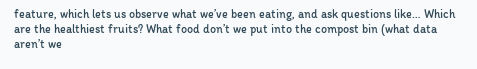feature, which lets us observe what we’ve been eating, and ask questions like… Which are the healthiest fruits? What food don’t we put into the compost bin (what data aren’t we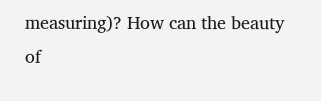measuring)? How can the beauty of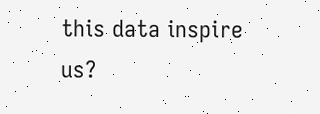this data inspire us?